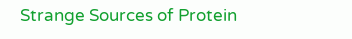Strange Sources of Protein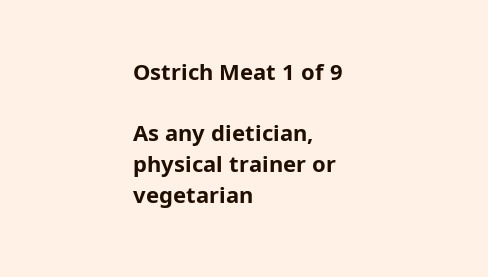Ostrich Meat 1 of 9

As any dietician, physical trainer or vegetarian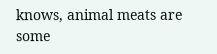knows, animal meats are some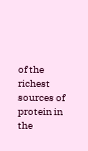of the richest sources of protein in the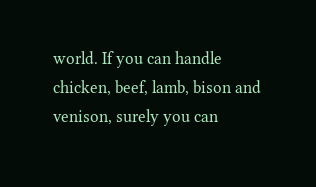world. If you can handle chicken, beef, lamb, bison and venison, surely you can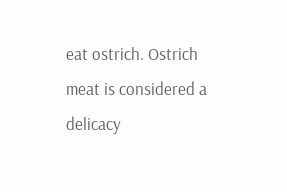eat ostrich. Ostrich meat is considered a delicacy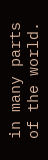in many parts of the world.